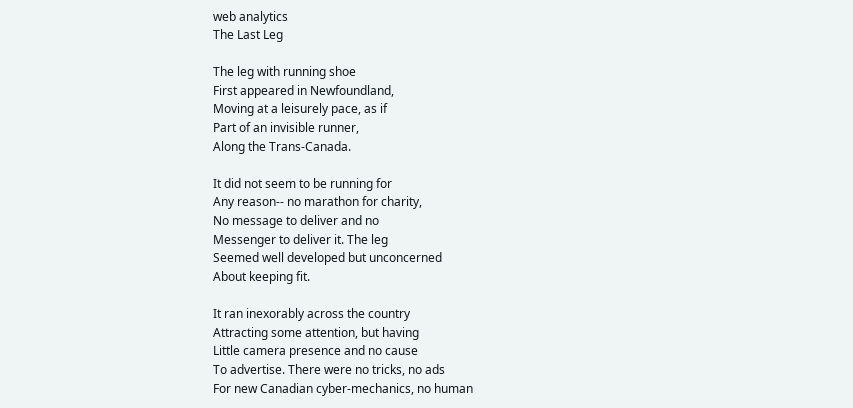web analytics
The Last Leg

The leg with running shoe
First appeared in Newfoundland,
Moving at a leisurely pace, as if
Part of an invisible runner,
Along the Trans-Canada.

It did not seem to be running for
Any reason-- no marathon for charity,
No message to deliver and no
Messenger to deliver it. The leg
Seemed well developed but unconcerned
About keeping fit.

It ran inexorably across the country
Attracting some attention, but having
Little camera presence and no cause
To advertise. There were no tricks, no ads
For new Canadian cyber-mechanics, no human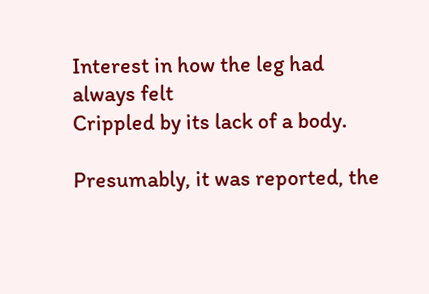Interest in how the leg had always felt
Crippled by its lack of a body.

Presumably, it was reported, the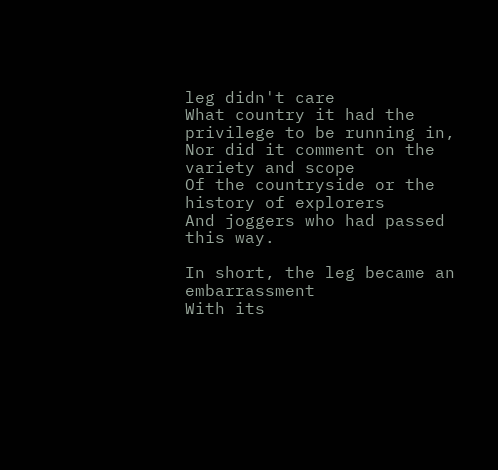leg didn't care
What country it had the privilege to be running in,
Nor did it comment on the variety and scope
Of the countryside or the history of explorers
And joggers who had passed this way.

In short, the leg became an embarrassment
With its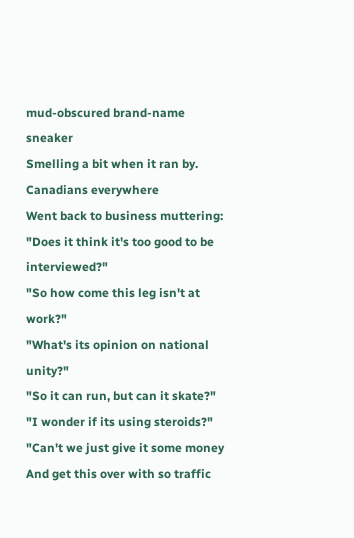mud-obscured brand-name sneaker
Smelling a bit when it ran by. Canadians everywhere
Went back to business muttering:
"Does it think it's too good to be interviewed?"
"So how come this leg isn't at work?"
"What's its opinion on national unity?"
"So it can run, but can it skate?"
"I wonder if its using steroids?"
"Can't we just give it some money
And get this over with so traffic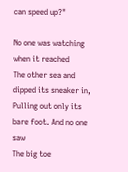can speed up?"

No one was watching when it reached
The other sea and dipped its sneaker in,
Pulling out only its bare foot. And no one saw
The big toe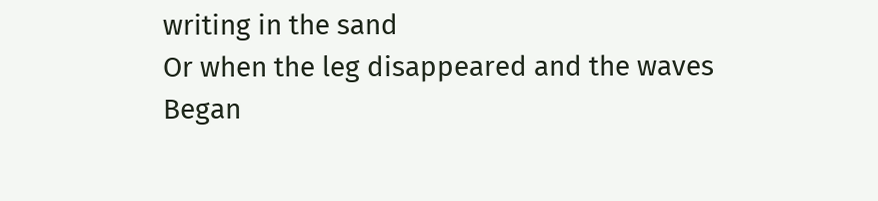writing in the sand
Or when the leg disappeared and the waves
Began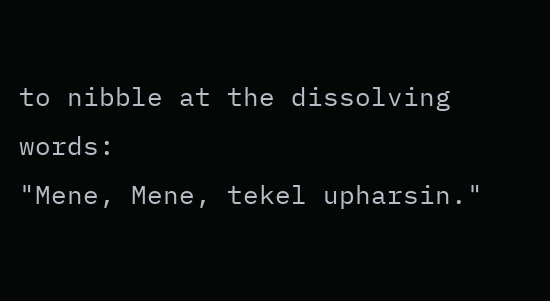to nibble at the dissolving words:
"Mene, Mene, tekel upharsin."